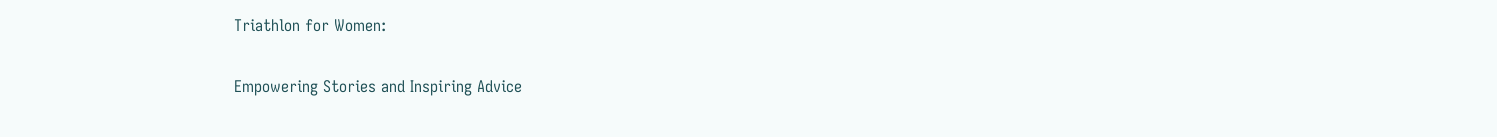Triathlon for Women:

Empowering Stories and Inspiring Advice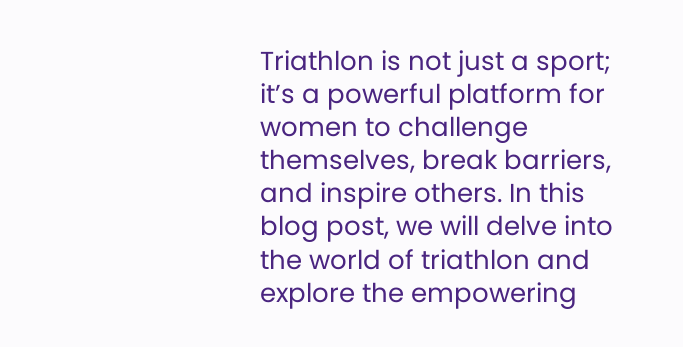Triathlon is not just a sport; it’s a powerful platform for women to challenge themselves, break barriers, and inspire others. In this blog post, we will delve into the world of triathlon and explore the empowering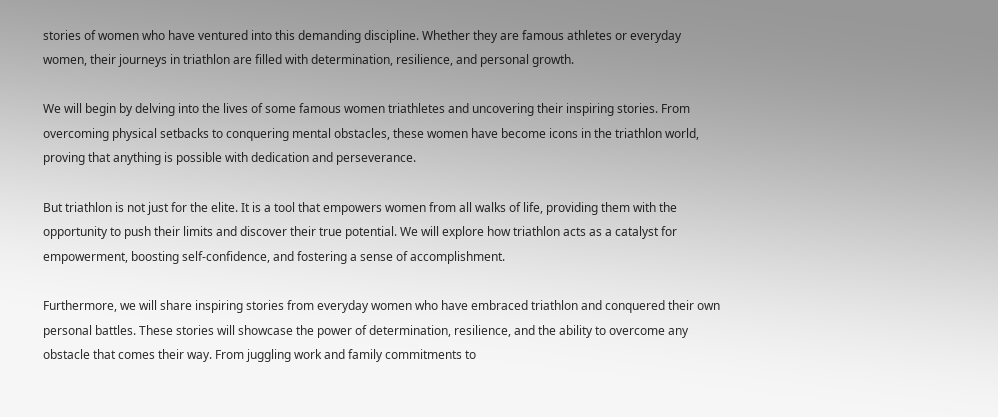stories of women who have ventured into this demanding discipline. Whether they are famous athletes or everyday women, their journeys in triathlon are filled with determination, resilience, and personal growth.

We will begin by delving into the lives of some famous women triathletes and uncovering their inspiring stories. From overcoming physical setbacks to conquering mental obstacles, these women have become icons in the triathlon world, proving that anything is possible with dedication and perseverance.

But triathlon is not just for the elite. It is a tool that empowers women from all walks of life, providing them with the opportunity to push their limits and discover their true potential. We will explore how triathlon acts as a catalyst for empowerment, boosting self-confidence, and fostering a sense of accomplishment.

Furthermore, we will share inspiring stories from everyday women who have embraced triathlon and conquered their own personal battles. These stories will showcase the power of determination, resilience, and the ability to overcome any obstacle that comes their way. From juggling work and family commitments to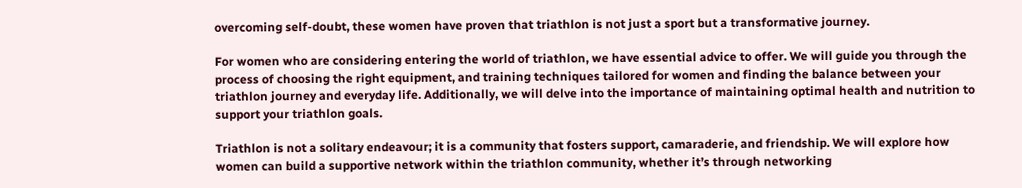overcoming self-doubt, these women have proven that triathlon is not just a sport but a transformative journey.

For women who are considering entering the world of triathlon, we have essential advice to offer. We will guide you through the process of choosing the right equipment, and training techniques tailored for women and finding the balance between your triathlon journey and everyday life. Additionally, we will delve into the importance of maintaining optimal health and nutrition to support your triathlon goals.

Triathlon is not a solitary endeavour; it is a community that fosters support, camaraderie, and friendship. We will explore how women can build a supportive network within the triathlon community, whether it’s through networking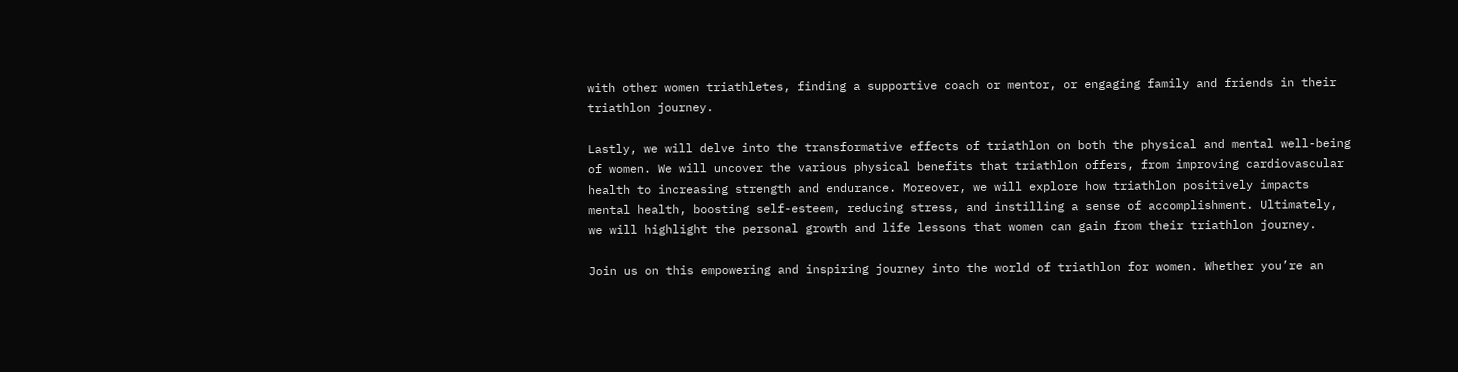with other women triathletes, finding a supportive coach or mentor, or engaging family and friends in their triathlon journey.

Lastly, we will delve into the transformative effects of triathlon on both the physical and mental well-being of women. We will uncover the various physical benefits that triathlon offers, from improving cardiovascular health to increasing strength and endurance. Moreover, we will explore how triathlon positively impacts mental health, boosting self-esteem, reducing stress, and instilling a sense of accomplishment. Ultimately, we will highlight the personal growth and life lessons that women can gain from their triathlon journey.

Join us on this empowering and inspiring journey into the world of triathlon for women. Whether you’re an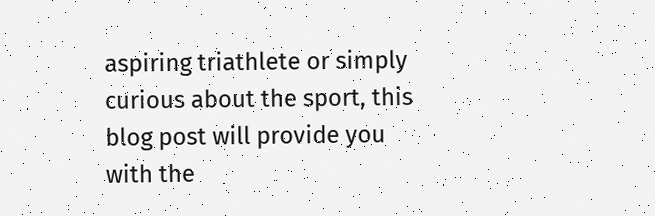aspiring triathlete or simply curious about the sport, this blog post will provide you with the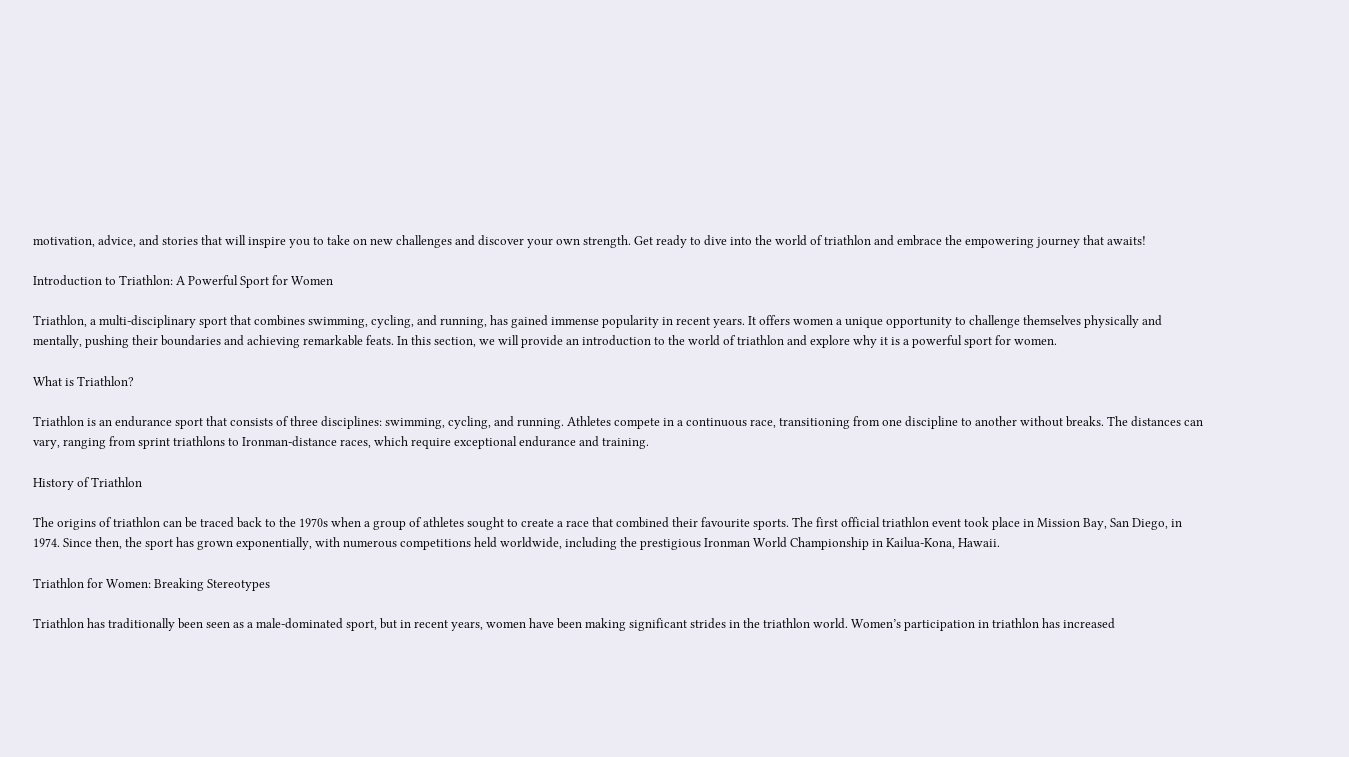motivation, advice, and stories that will inspire you to take on new challenges and discover your own strength. Get ready to dive into the world of triathlon and embrace the empowering journey that awaits!

Introduction to Triathlon: A Powerful Sport for Women

Triathlon, a multi-disciplinary sport that combines swimming, cycling, and running, has gained immense popularity in recent years. It offers women a unique opportunity to challenge themselves physically and mentally, pushing their boundaries and achieving remarkable feats. In this section, we will provide an introduction to the world of triathlon and explore why it is a powerful sport for women.

What is Triathlon?

Triathlon is an endurance sport that consists of three disciplines: swimming, cycling, and running. Athletes compete in a continuous race, transitioning from one discipline to another without breaks. The distances can vary, ranging from sprint triathlons to Ironman-distance races, which require exceptional endurance and training.

History of Triathlon

The origins of triathlon can be traced back to the 1970s when a group of athletes sought to create a race that combined their favourite sports. The first official triathlon event took place in Mission Bay, San Diego, in 1974. Since then, the sport has grown exponentially, with numerous competitions held worldwide, including the prestigious Ironman World Championship in Kailua-Kona, Hawaii.

Triathlon for Women: Breaking Stereotypes

Triathlon has traditionally been seen as a male-dominated sport, but in recent years, women have been making significant strides in the triathlon world. Women’s participation in triathlon has increased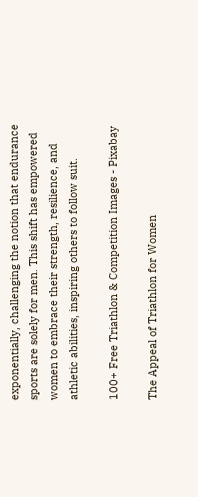exponentially, challenging the notion that endurance sports are solely for men. This shift has empowered women to embrace their strength, resilience, and athletic abilities, inspiring others to follow suit.

100+ Free Triathlon & Competition Images - Pixabay

The Appeal of Triathlon for Women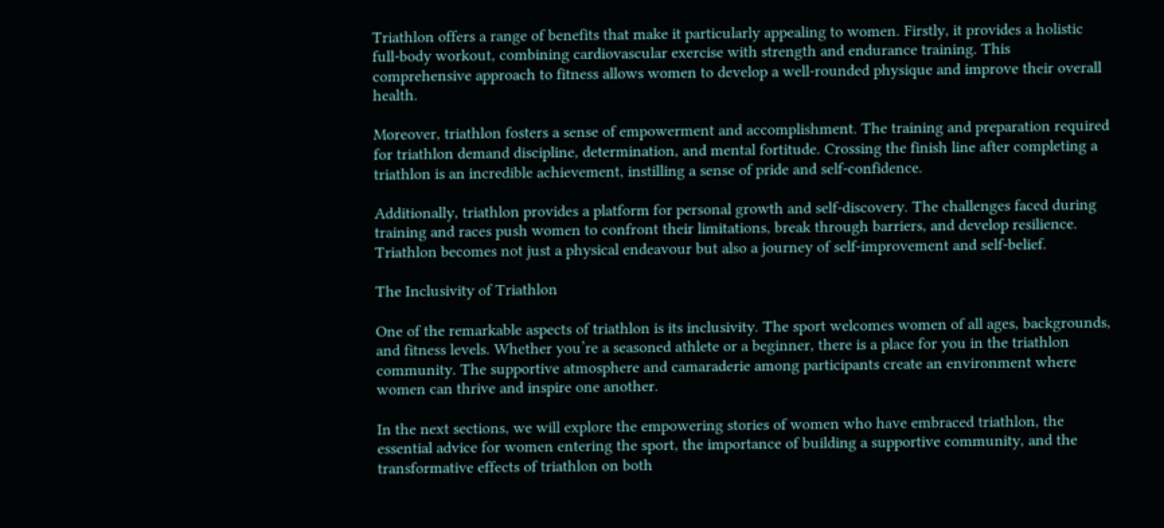Triathlon offers a range of benefits that make it particularly appealing to women. Firstly, it provides a holistic full-body workout, combining cardiovascular exercise with strength and endurance training. This comprehensive approach to fitness allows women to develop a well-rounded physique and improve their overall health.

Moreover, triathlon fosters a sense of empowerment and accomplishment. The training and preparation required for triathlon demand discipline, determination, and mental fortitude. Crossing the finish line after completing a triathlon is an incredible achievement, instilling a sense of pride and self-confidence.

Additionally, triathlon provides a platform for personal growth and self-discovery. The challenges faced during training and races push women to confront their limitations, break through barriers, and develop resilience. Triathlon becomes not just a physical endeavour but also a journey of self-improvement and self-belief.

The Inclusivity of Triathlon

One of the remarkable aspects of triathlon is its inclusivity. The sport welcomes women of all ages, backgrounds, and fitness levels. Whether you’re a seasoned athlete or a beginner, there is a place for you in the triathlon community. The supportive atmosphere and camaraderie among participants create an environment where women can thrive and inspire one another.

In the next sections, we will explore the empowering stories of women who have embraced triathlon, the essential advice for women entering the sport, the importance of building a supportive community, and the transformative effects of triathlon on both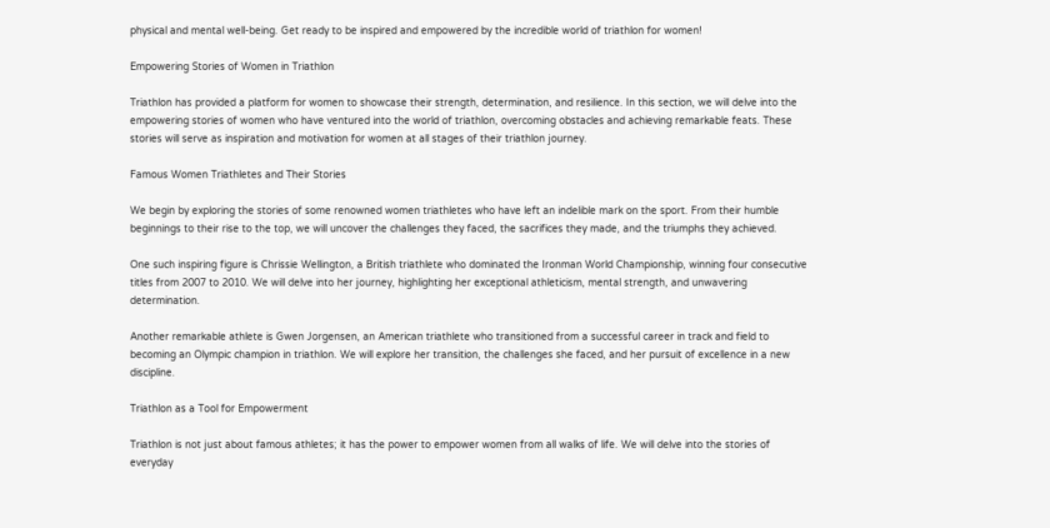physical and mental well-being. Get ready to be inspired and empowered by the incredible world of triathlon for women!

Empowering Stories of Women in Triathlon

Triathlon has provided a platform for women to showcase their strength, determination, and resilience. In this section, we will delve into the empowering stories of women who have ventured into the world of triathlon, overcoming obstacles and achieving remarkable feats. These stories will serve as inspiration and motivation for women at all stages of their triathlon journey.

Famous Women Triathletes and Their Stories

We begin by exploring the stories of some renowned women triathletes who have left an indelible mark on the sport. From their humble beginnings to their rise to the top, we will uncover the challenges they faced, the sacrifices they made, and the triumphs they achieved.

One such inspiring figure is Chrissie Wellington, a British triathlete who dominated the Ironman World Championship, winning four consecutive titles from 2007 to 2010. We will delve into her journey, highlighting her exceptional athleticism, mental strength, and unwavering determination.

Another remarkable athlete is Gwen Jorgensen, an American triathlete who transitioned from a successful career in track and field to becoming an Olympic champion in triathlon. We will explore her transition, the challenges she faced, and her pursuit of excellence in a new discipline.

Triathlon as a Tool for Empowerment

Triathlon is not just about famous athletes; it has the power to empower women from all walks of life. We will delve into the stories of everyday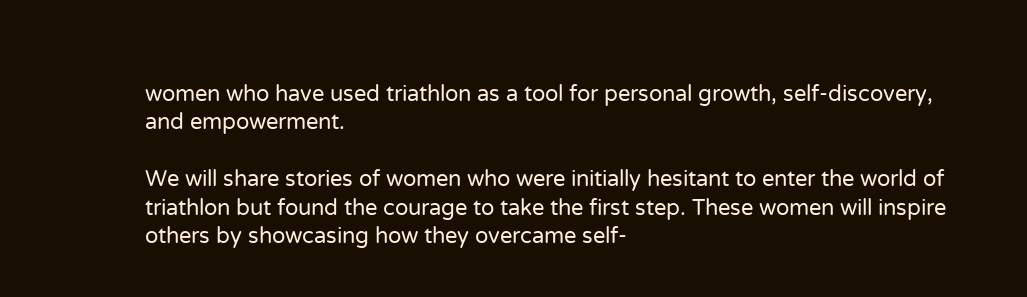women who have used triathlon as a tool for personal growth, self-discovery, and empowerment.

We will share stories of women who were initially hesitant to enter the world of triathlon but found the courage to take the first step. These women will inspire others by showcasing how they overcame self-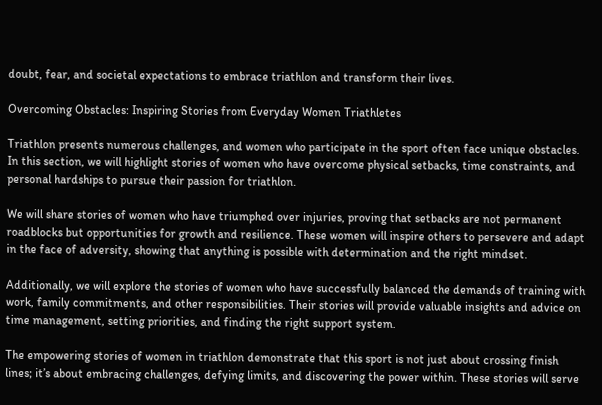doubt, fear, and societal expectations to embrace triathlon and transform their lives.

Overcoming Obstacles: Inspiring Stories from Everyday Women Triathletes

Triathlon presents numerous challenges, and women who participate in the sport often face unique obstacles. In this section, we will highlight stories of women who have overcome physical setbacks, time constraints, and personal hardships to pursue their passion for triathlon.

We will share stories of women who have triumphed over injuries, proving that setbacks are not permanent roadblocks but opportunities for growth and resilience. These women will inspire others to persevere and adapt in the face of adversity, showing that anything is possible with determination and the right mindset.

Additionally, we will explore the stories of women who have successfully balanced the demands of training with work, family commitments, and other responsibilities. Their stories will provide valuable insights and advice on time management, setting priorities, and finding the right support system.

The empowering stories of women in triathlon demonstrate that this sport is not just about crossing finish lines; it’s about embracing challenges, defying limits, and discovering the power within. These stories will serve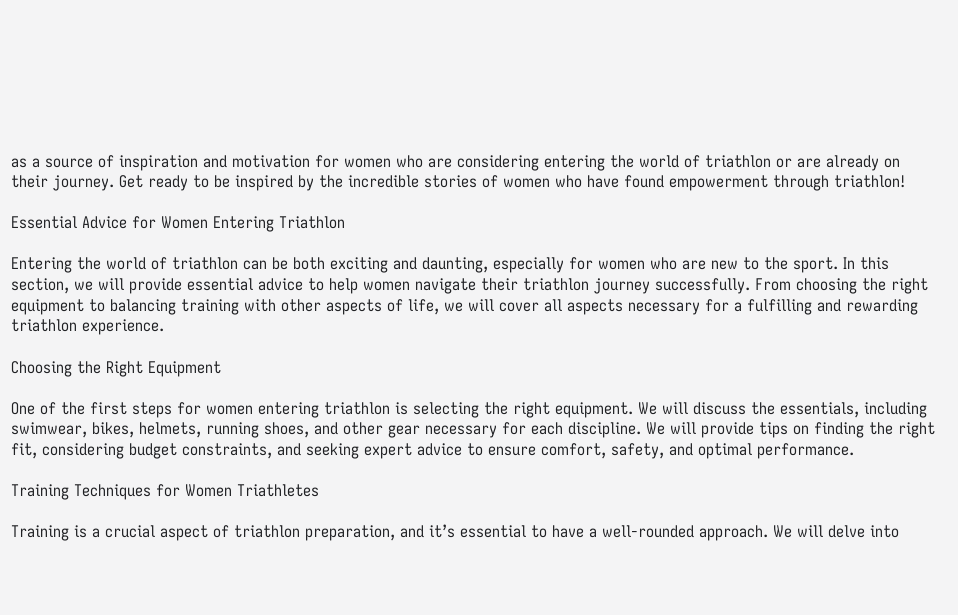as a source of inspiration and motivation for women who are considering entering the world of triathlon or are already on their journey. Get ready to be inspired by the incredible stories of women who have found empowerment through triathlon!

Essential Advice for Women Entering Triathlon

Entering the world of triathlon can be both exciting and daunting, especially for women who are new to the sport. In this section, we will provide essential advice to help women navigate their triathlon journey successfully. From choosing the right equipment to balancing training with other aspects of life, we will cover all aspects necessary for a fulfilling and rewarding triathlon experience.

Choosing the Right Equipment

One of the first steps for women entering triathlon is selecting the right equipment. We will discuss the essentials, including swimwear, bikes, helmets, running shoes, and other gear necessary for each discipline. We will provide tips on finding the right fit, considering budget constraints, and seeking expert advice to ensure comfort, safety, and optimal performance.

Training Techniques for Women Triathletes

Training is a crucial aspect of triathlon preparation, and it’s essential to have a well-rounded approach. We will delve into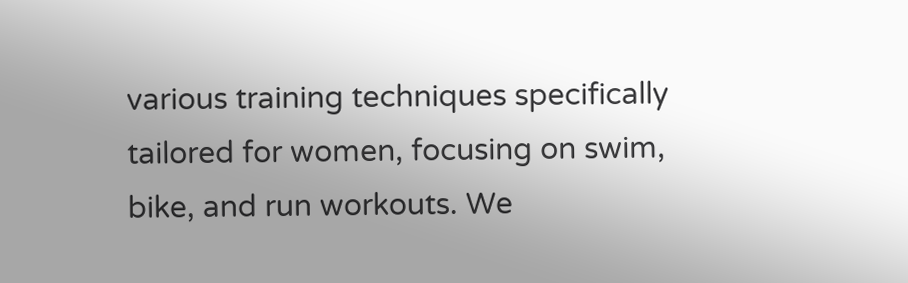various training techniques specifically tailored for women, focusing on swim, bike, and run workouts. We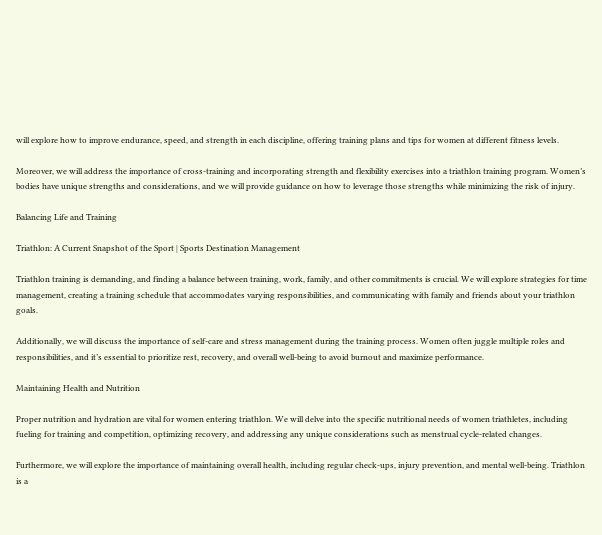will explore how to improve endurance, speed, and strength in each discipline, offering training plans and tips for women at different fitness levels.

Moreover, we will address the importance of cross-training and incorporating strength and flexibility exercises into a triathlon training program. Women’s bodies have unique strengths and considerations, and we will provide guidance on how to leverage those strengths while minimizing the risk of injury.

Balancing Life and Training

Triathlon: A Current Snapshot of the Sport | Sports Destination Management

Triathlon training is demanding, and finding a balance between training, work, family, and other commitments is crucial. We will explore strategies for time management, creating a training schedule that accommodates varying responsibilities, and communicating with family and friends about your triathlon goals.

Additionally, we will discuss the importance of self-care and stress management during the training process. Women often juggle multiple roles and responsibilities, and it’s essential to prioritize rest, recovery, and overall well-being to avoid burnout and maximize performance.

Maintaining Health and Nutrition

Proper nutrition and hydration are vital for women entering triathlon. We will delve into the specific nutritional needs of women triathletes, including fueling for training and competition, optimizing recovery, and addressing any unique considerations such as menstrual cycle-related changes.

Furthermore, we will explore the importance of maintaining overall health, including regular check-ups, injury prevention, and mental well-being. Triathlon is a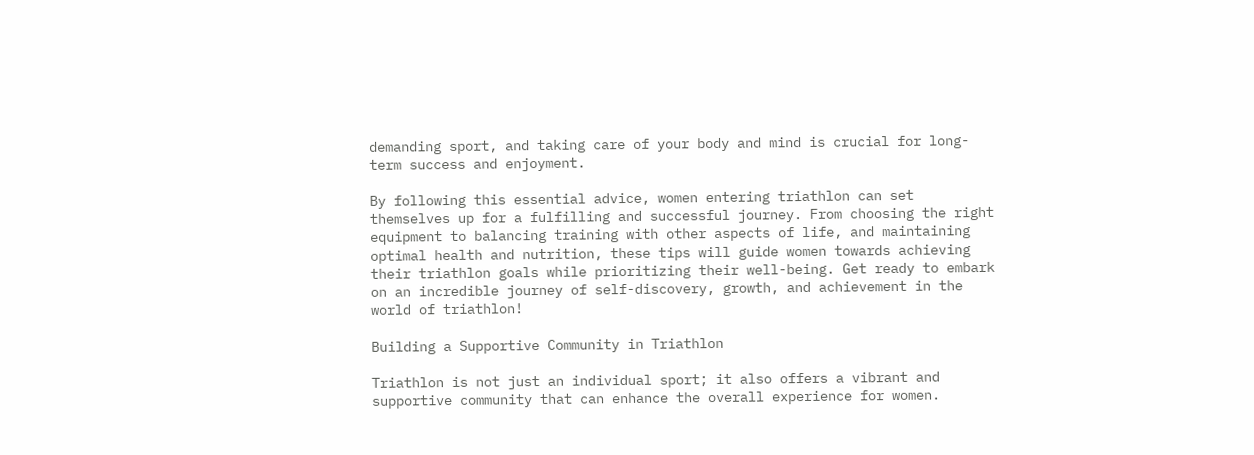demanding sport, and taking care of your body and mind is crucial for long-term success and enjoyment.

By following this essential advice, women entering triathlon can set themselves up for a fulfilling and successful journey. From choosing the right equipment to balancing training with other aspects of life, and maintaining optimal health and nutrition, these tips will guide women towards achieving their triathlon goals while prioritizing their well-being. Get ready to embark on an incredible journey of self-discovery, growth, and achievement in the world of triathlon!

Building a Supportive Community in Triathlon

Triathlon is not just an individual sport; it also offers a vibrant and supportive community that can enhance the overall experience for women.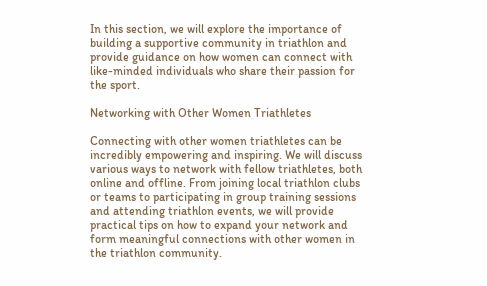In this section, we will explore the importance of building a supportive community in triathlon and provide guidance on how women can connect with like-minded individuals who share their passion for the sport.

Networking with Other Women Triathletes

Connecting with other women triathletes can be incredibly empowering and inspiring. We will discuss various ways to network with fellow triathletes, both online and offline. From joining local triathlon clubs or teams to participating in group training sessions and attending triathlon events, we will provide practical tips on how to expand your network and form meaningful connections with other women in the triathlon community.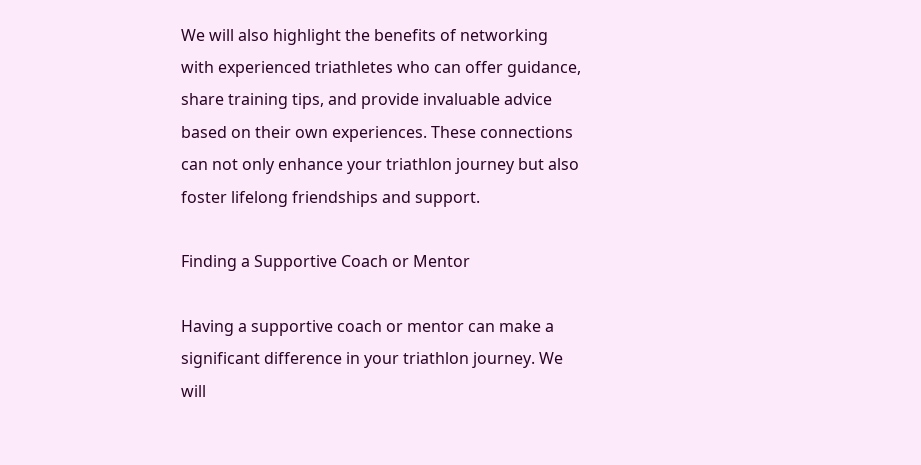We will also highlight the benefits of networking with experienced triathletes who can offer guidance, share training tips, and provide invaluable advice based on their own experiences. These connections can not only enhance your triathlon journey but also foster lifelong friendships and support.

Finding a Supportive Coach or Mentor

Having a supportive coach or mentor can make a significant difference in your triathlon journey. We will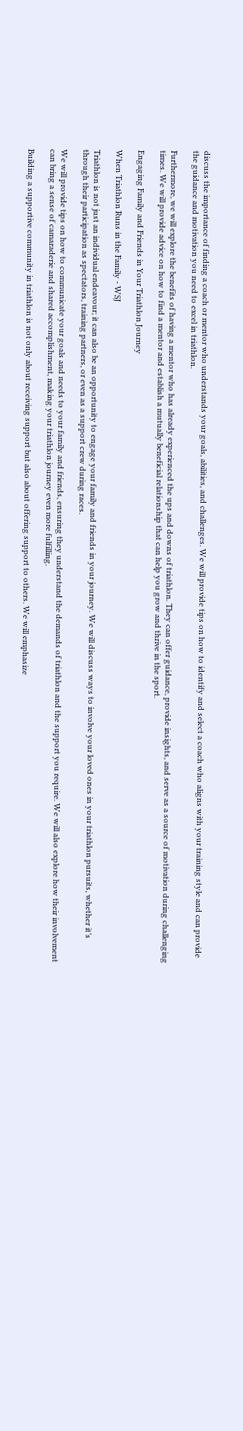discuss the importance of finding a coach or mentor who understands your goals, abilities, and challenges. We will provide tips on how to identify and select a coach who aligns with your training style and can provide the guidance and motivation you need to excel in triathlon.

Furthermore, we will explore the benefits of having a mentor who has already experienced the ups and downs of triathlon. They can offer guidance, provide insights, and serve as a source of motivation during challenging times. We will provide advice on how to find a mentor and establish a mutually beneficial relationship that can help you grow and thrive in the sport.

Engaging Family and Friends in Your Triathlon Journey

When Triathlon Runs in the Family - WSJ

Triathlon is not just an individual endeavour; it can also be an opportunity to engage your family and friends in your journey. We will discuss ways to involve your loved ones in your triathlon pursuits, whether it’s through their participation as spectators, training partners, or even as a support crew during races.

We will provide tips on how to communicate your goals and needs to your family and friends, ensuring they understand the demands of triathlon and the support you require. We will also explore how their involvement can bring a sense of camaraderie and shared accomplishment, making your triathlon journey even more fulfilling.

Building a supportive community in triathlon is not only about receiving support but also about offering support to others. We will emphasize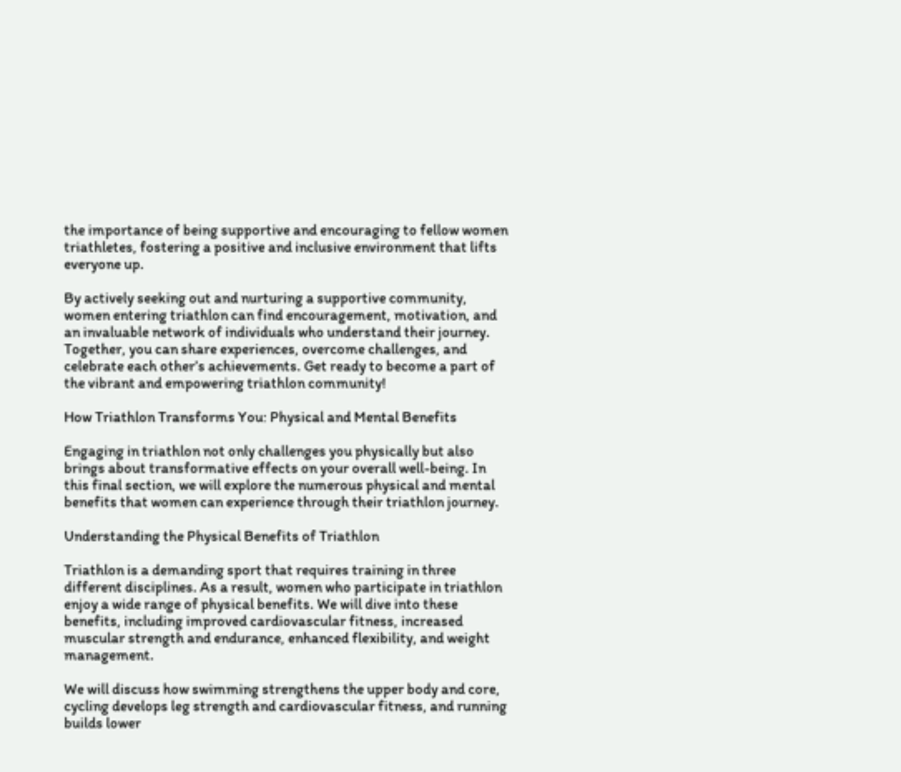the importance of being supportive and encouraging to fellow women triathletes, fostering a positive and inclusive environment that lifts everyone up.

By actively seeking out and nurturing a supportive community, women entering triathlon can find encouragement, motivation, and an invaluable network of individuals who understand their journey. Together, you can share experiences, overcome challenges, and celebrate each other’s achievements. Get ready to become a part of the vibrant and empowering triathlon community!

How Triathlon Transforms You: Physical and Mental Benefits

Engaging in triathlon not only challenges you physically but also brings about transformative effects on your overall well-being. In this final section, we will explore the numerous physical and mental benefits that women can experience through their triathlon journey.

Understanding the Physical Benefits of Triathlon

Triathlon is a demanding sport that requires training in three different disciplines. As a result, women who participate in triathlon enjoy a wide range of physical benefits. We will dive into these benefits, including improved cardiovascular fitness, increased muscular strength and endurance, enhanced flexibility, and weight management.

We will discuss how swimming strengthens the upper body and core, cycling develops leg strength and cardiovascular fitness, and running builds lower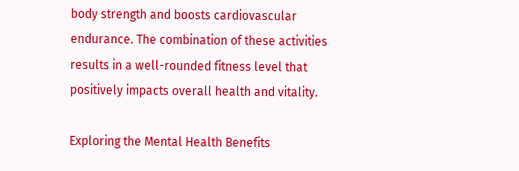body strength and boosts cardiovascular endurance. The combination of these activities results in a well-rounded fitness level that positively impacts overall health and vitality.

Exploring the Mental Health Benefits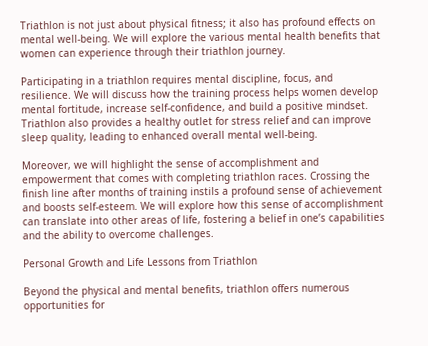Triathlon is not just about physical fitness; it also has profound effects on mental well-being. We will explore the various mental health benefits that women can experience through their triathlon journey.

Participating in a triathlon requires mental discipline, focus, and resilience. We will discuss how the training process helps women develop mental fortitude, increase self-confidence, and build a positive mindset. Triathlon also provides a healthy outlet for stress relief and can improve sleep quality, leading to enhanced overall mental well-being.

Moreover, we will highlight the sense of accomplishment and empowerment that comes with completing triathlon races. Crossing the finish line after months of training instils a profound sense of achievement and boosts self-esteem. We will explore how this sense of accomplishment can translate into other areas of life, fostering a belief in one’s capabilities and the ability to overcome challenges.

Personal Growth and Life Lessons from Triathlon

Beyond the physical and mental benefits, triathlon offers numerous opportunities for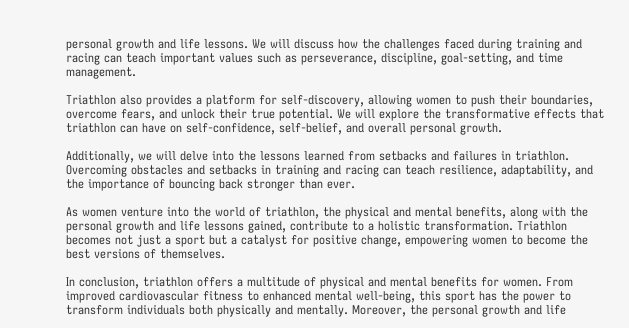personal growth and life lessons. We will discuss how the challenges faced during training and racing can teach important values such as perseverance, discipline, goal-setting, and time management.

Triathlon also provides a platform for self-discovery, allowing women to push their boundaries, overcome fears, and unlock their true potential. We will explore the transformative effects that triathlon can have on self-confidence, self-belief, and overall personal growth.

Additionally, we will delve into the lessons learned from setbacks and failures in triathlon. Overcoming obstacles and setbacks in training and racing can teach resilience, adaptability, and the importance of bouncing back stronger than ever.

As women venture into the world of triathlon, the physical and mental benefits, along with the personal growth and life lessons gained, contribute to a holistic transformation. Triathlon becomes not just a sport but a catalyst for positive change, empowering women to become the best versions of themselves.

In conclusion, triathlon offers a multitude of physical and mental benefits for women. From improved cardiovascular fitness to enhanced mental well-being, this sport has the power to transform individuals both physically and mentally. Moreover, the personal growth and life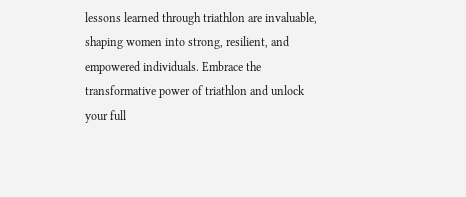lessons learned through triathlon are invaluable, shaping women into strong, resilient, and empowered individuals. Embrace the transformative power of triathlon and unlock your full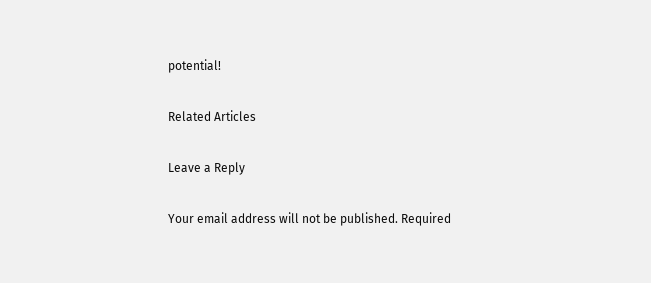potential!

Related Articles

Leave a Reply

Your email address will not be published. Required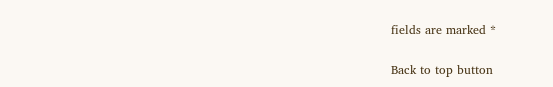fields are marked *

Back to top button